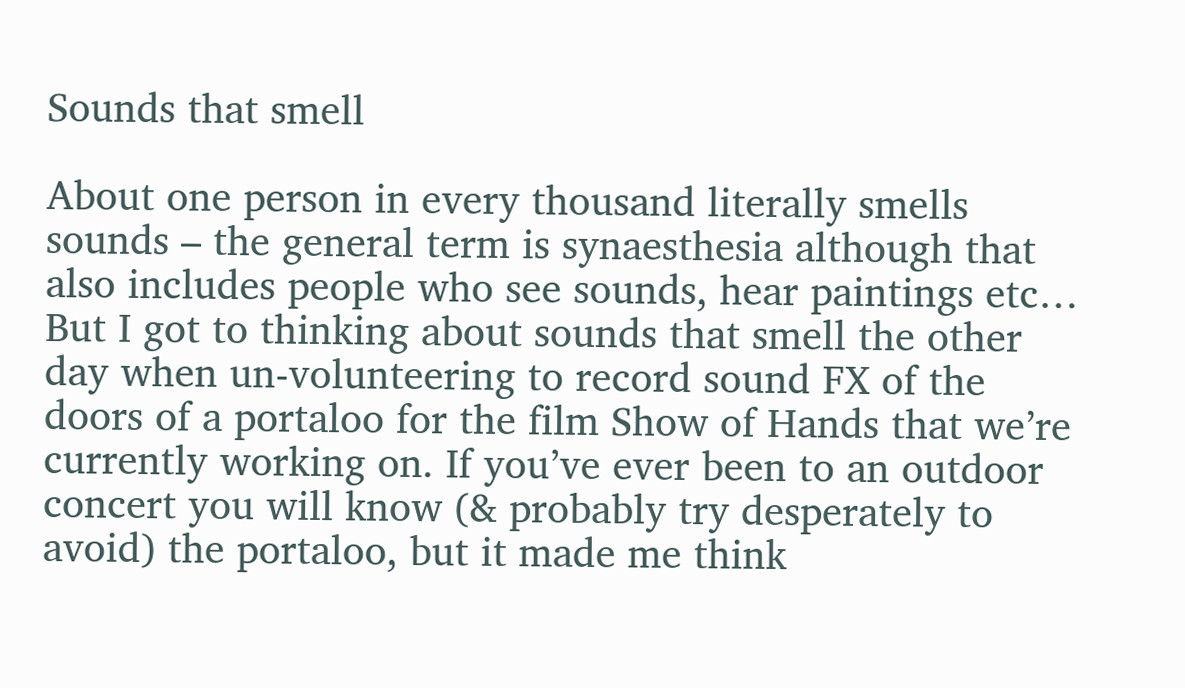Sounds that smell

About one person in every thousand literally smells sounds – the general term is synaesthesia although that also includes people who see sounds, hear paintings etc… But I got to thinking about sounds that smell the other day when un-volunteering to record sound FX of the doors of a portaloo for the film Show of Hands that we’re currently working on. If you’ve ever been to an outdoor concert you will know (& probably try desperately to avoid) the portaloo, but it made me think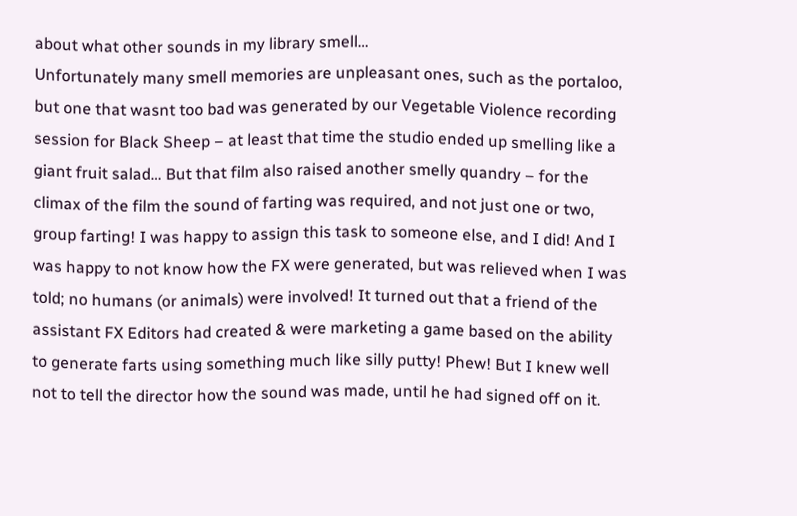about what other sounds in my library smell…
Unfortunately many smell memories are unpleasant ones, such as the portaloo, but one that wasnt too bad was generated by our Vegetable Violence recording session for Black Sheep – at least that time the studio ended up smelling like a giant fruit salad… But that film also raised another smelly quandry – for the climax of the film the sound of farting was required, and not just one or two, group farting! I was happy to assign this task to someone else, and I did! And I was happy to not know how the FX were generated, but was relieved when I was told; no humans (or animals) were involved! It turned out that a friend of the assistant FX Editors had created & were marketing a game based on the ability to generate farts using something much like silly putty! Phew! But I knew well not to tell the director how the sound was made, until he had signed off on it.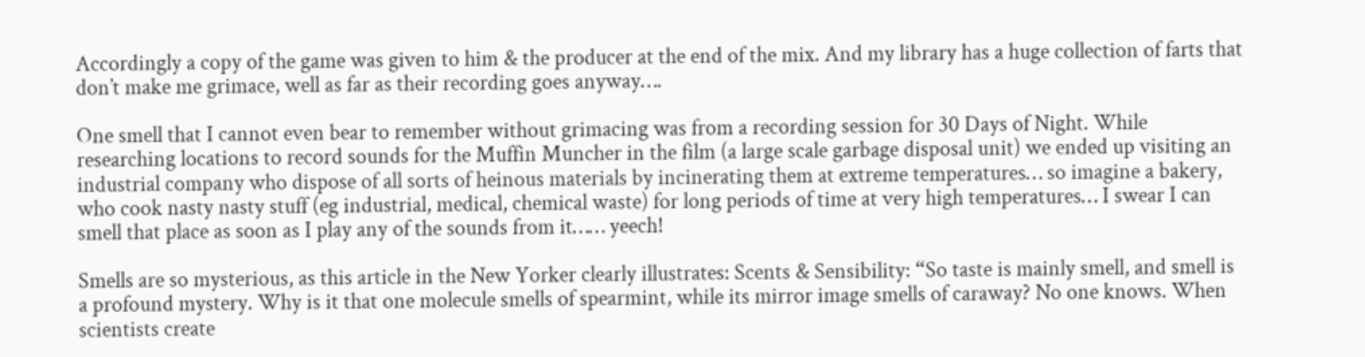Accordingly a copy of the game was given to him & the producer at the end of the mix. And my library has a huge collection of farts that don’t make me grimace, well as far as their recording goes anyway….

One smell that I cannot even bear to remember without grimacing was from a recording session for 30 Days of Night. While researching locations to record sounds for the Muffin Muncher in the film (a large scale garbage disposal unit) we ended up visiting an industrial company who dispose of all sorts of heinous materials by incinerating them at extreme temperatures… so imagine a bakery, who cook nasty nasty stuff (eg industrial, medical, chemical waste) for long periods of time at very high temperatures… I swear I can smell that place as soon as I play any of the sounds from it…… yeech!

Smells are so mysterious, as this article in the New Yorker clearly illustrates: Scents & Sensibility: “So taste is mainly smell, and smell is a profound mystery. Why is it that one molecule smells of spearmint, while its mirror image smells of caraway? No one knows. When scientists create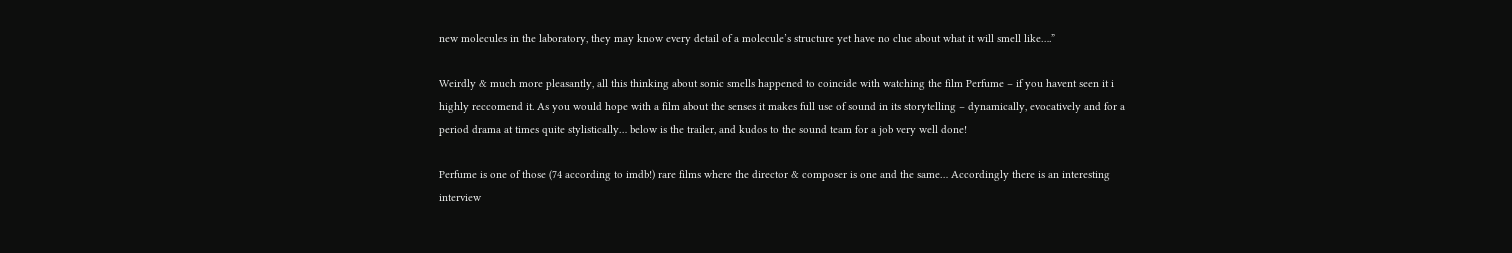new molecules in the laboratory, they may know every detail of a molecule’s structure yet have no clue about what it will smell like….”

Weirdly & much more pleasantly, all this thinking about sonic smells happened to coincide with watching the film Perfume – if you havent seen it i highly reccomend it. As you would hope with a film about the senses it makes full use of sound in its storytelling – dynamically, evocatively and for a period drama at times quite stylistically… below is the trailer, and kudos to the sound team for a job very well done!

Perfume is one of those (74 according to imdb!) rare films where the director & composer is one and the same… Accordingly there is an interesting interview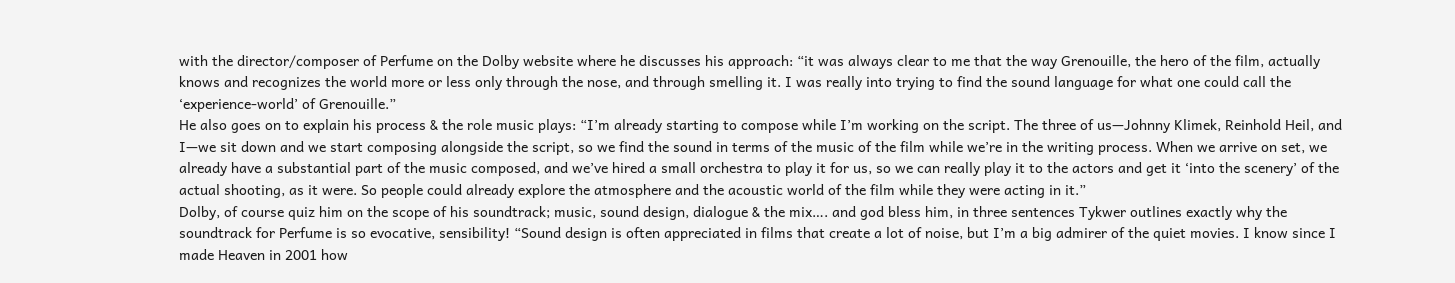with the director/composer of Perfume on the Dolby website where he discusses his approach: “it was always clear to me that the way Grenouille, the hero of the film, actually knows and recognizes the world more or less only through the nose, and through smelling it. I was really into trying to find the sound language for what one could call the ‘experience-world’ of Grenouille.”
He also goes on to explain his process & the role music plays: “I’m already starting to compose while I’m working on the script. The three of us—Johnny Klimek, Reinhold Heil, and I—we sit down and we start composing alongside the script, so we find the sound in terms of the music of the film while we’re in the writing process. When we arrive on set, we already have a substantial part of the music composed, and we’ve hired a small orchestra to play it for us, so we can really play it to the actors and get it ‘into the scenery’ of the actual shooting, as it were. So people could already explore the atmosphere and the acoustic world of the film while they were acting in it.”
Dolby, of course quiz him on the scope of his soundtrack; music, sound design, dialogue & the mix…. and god bless him, in three sentences Tykwer outlines exactly why the soundtrack for Perfume is so evocative, sensibility! “Sound design is often appreciated in films that create a lot of noise, but I’m a big admirer of the quiet movies. I know since I made Heaven in 2001 how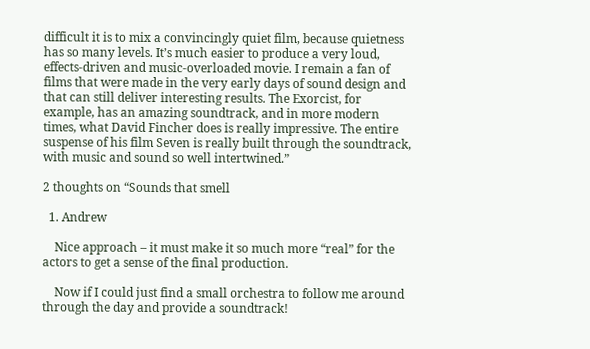difficult it is to mix a convincingly quiet film, because quietness has so many levels. It’s much easier to produce a very loud, effects-driven and music-overloaded movie. I remain a fan of films that were made in the very early days of sound design and that can still deliver interesting results. The Exorcist, for example, has an amazing soundtrack, and in more modern times, what David Fincher does is really impressive. The entire suspense of his film Seven is really built through the soundtrack, with music and sound so well intertwined.”

2 thoughts on “Sounds that smell

  1. Andrew

    Nice approach – it must make it so much more “real” for the actors to get a sense of the final production.

    Now if I could just find a small orchestra to follow me around through the day and provide a soundtrack!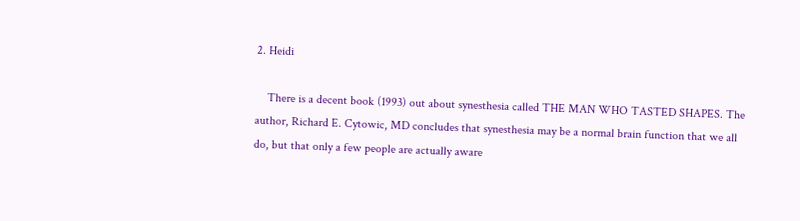2. Heidi

    There is a decent book (1993) out about synesthesia called THE MAN WHO TASTED SHAPES. The author, Richard E. Cytowic, MD concludes that synesthesia may be a normal brain function that we all do, but that only a few people are actually aware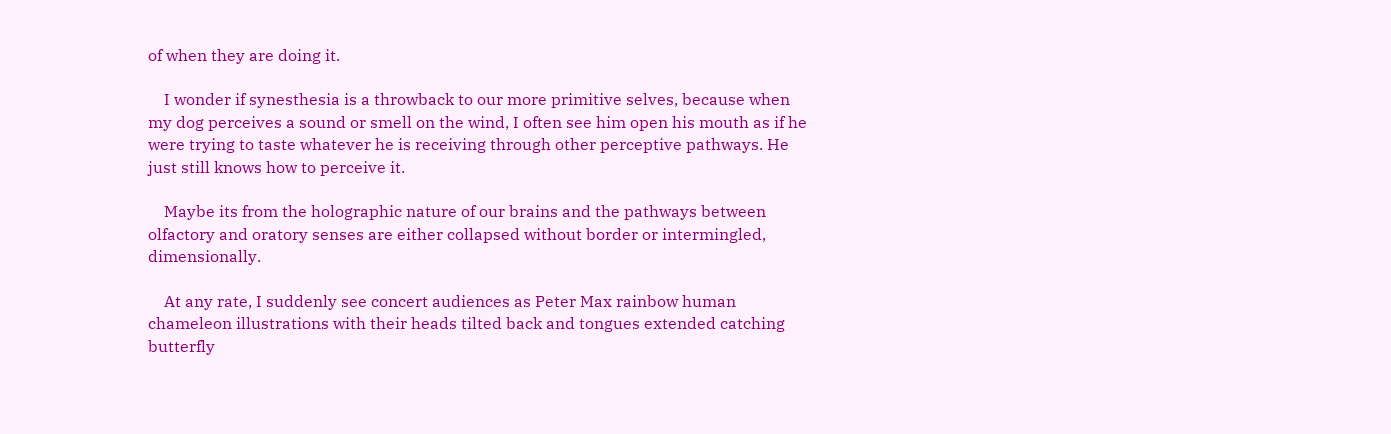of when they are doing it.

    I wonder if synesthesia is a throwback to our more primitive selves, because when my dog perceives a sound or smell on the wind, I often see him open his mouth as if he were trying to taste whatever he is receiving through other perceptive pathways. He just still knows how to perceive it.

    Maybe its from the holographic nature of our brains and the pathways between olfactory and oratory senses are either collapsed without border or intermingled, dimensionally.

    At any rate, I suddenly see concert audiences as Peter Max rainbow human chameleon illustrations with their heads tilted back and tongues extended catching butterfly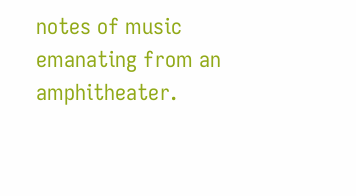notes of music emanating from an amphitheater.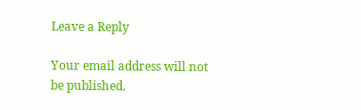Leave a Reply

Your email address will not be published.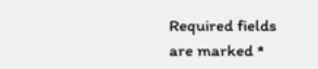Required fields are marked *